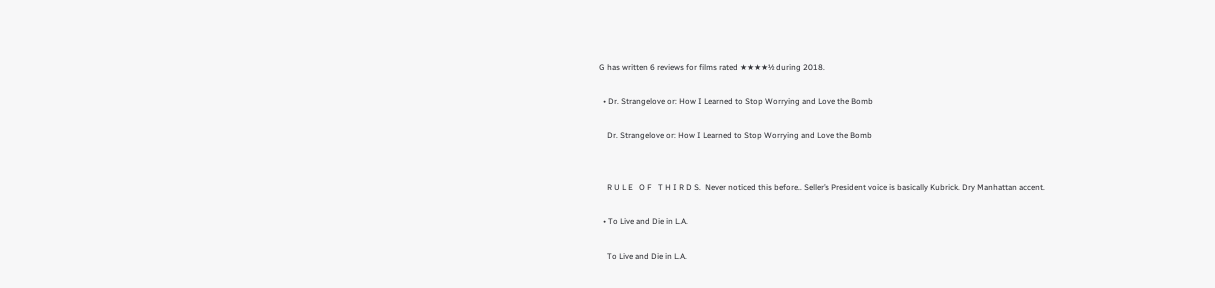G has written 6 reviews for films rated ★★★★½ during 2018.

  • Dr. Strangelove or: How I Learned to Stop Worrying and Love the Bomb

    Dr. Strangelove or: How I Learned to Stop Worrying and Love the Bomb


    R U L E   O F   T H I R D S.  Never noticed this before.. Seller’s President voice is basically Kubrick. Dry Manhattan accent.

  • To Live and Die in L.A.

    To Live and Die in L.A.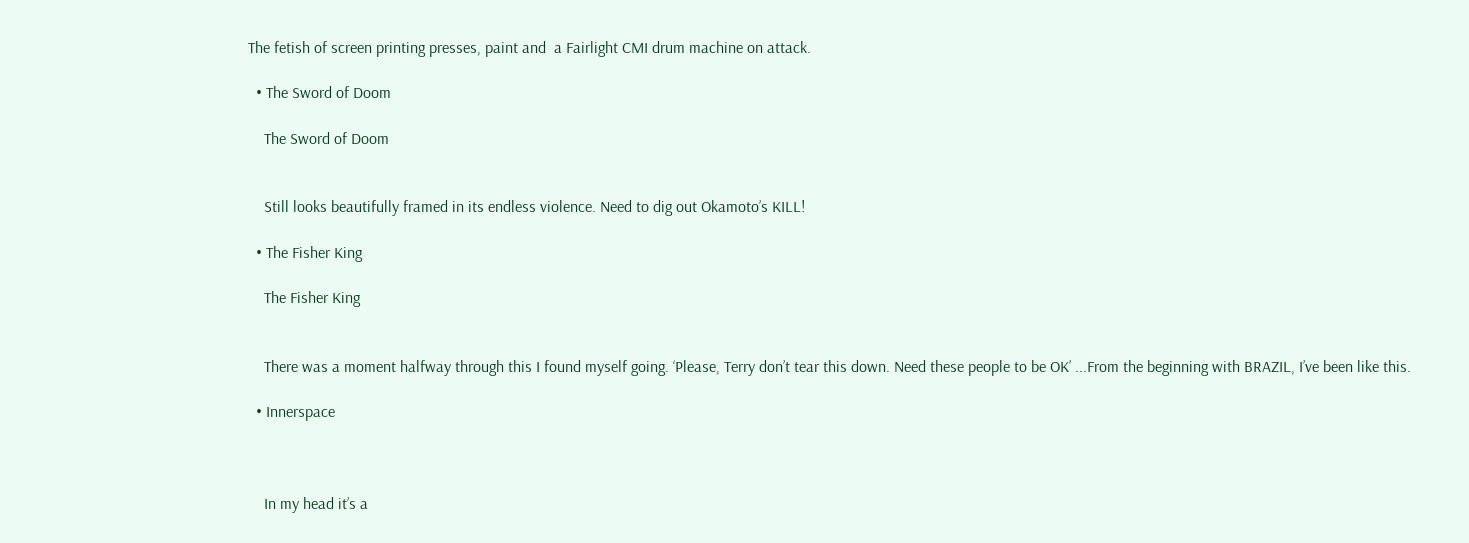The fetish of screen printing presses, paint and  a Fairlight CMI drum machine on attack.

  • The Sword of Doom

    The Sword of Doom


    Still looks beautifully framed in its endless violence. Need to dig out Okamoto’s KILL!

  • The Fisher King

    The Fisher King


    There was a moment halfway through this I found myself going. ‘Please, Terry don’t tear this down. Need these people to be OK’ ...From the beginning with BRAZIL, I’ve been like this.

  • Innerspace



    In my head it’s a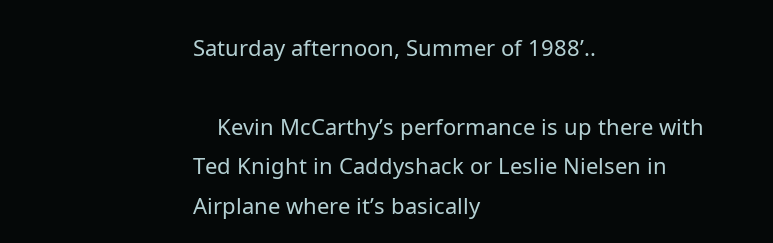Saturday afternoon, Summer of 1988’..

    Kevin McCarthy’s performance is up there with Ted Knight in Caddyshack or Leslie Nielsen in Airplane where it’s basically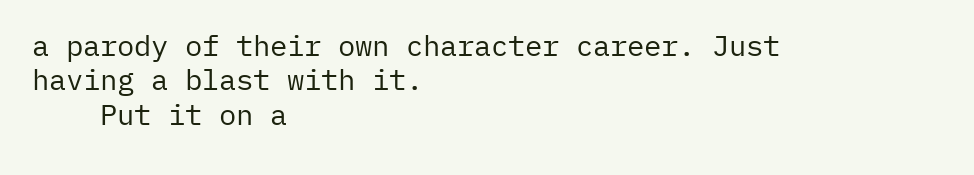a parody of their own character career. Just having a blast with it.
    Put it on a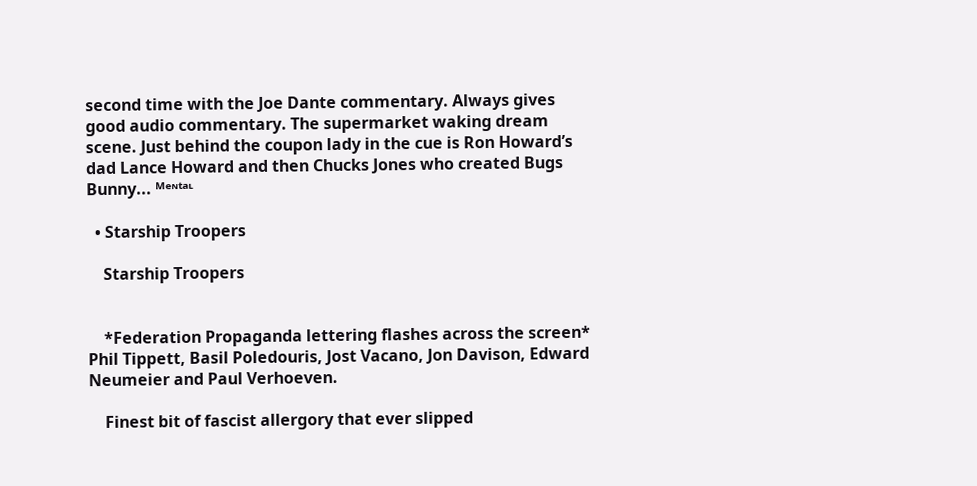second time with the Joe Dante commentary. Always gives good audio commentary. The supermarket waking dream scene. Just behind the coupon lady in the cue is Ron Howard’s dad Lance Howard and then Chucks Jones who created Bugs Bunny... ᴹᵉᶰᵗᵃᶫ

  • Starship Troopers

    Starship Troopers


    *Federation Propaganda lettering flashes across the screen* Phil Tippett, Basil Poledouris, Jost Vacano, Jon Davison, Edward Neumeier and Paul Verhoeven.

    Finest bit of fascist allergory that ever slipped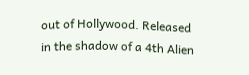out of Hollywood. Released in the shadow of a 4th Alien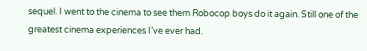sequel. I went to the cinema to see them Robocop boys do it again. Still one of the greatest cinema experiences I’ve ever had.